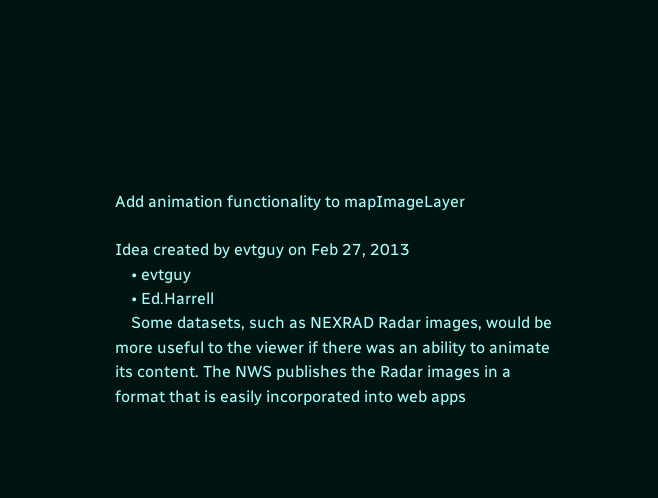Add animation functionality to mapImageLayer

Idea created by evtguy on Feb 27, 2013
    • evtguy
    • Ed.Harrell
    Some datasets, such as NEXRAD Radar images, would be more useful to the viewer if there was an ability to animate its content. The NWS publishes the Radar images in a format that is easily incorporated into web apps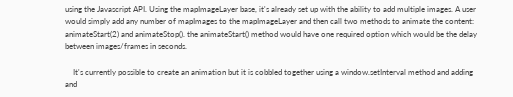using the Javascript API. Using the mapImageLayer base, it's already set up with the ability to add multiple images. A user would simply add any number of mapImages to the mapImageLayer and then call two methods to animate the content: animateStart(2) and animateStop(). the animateStart() method would have one required option which would be the delay between images/frames in seconds.

    It's currently possible to create an animation but it is cobbled together using a window.setInterval method and adding and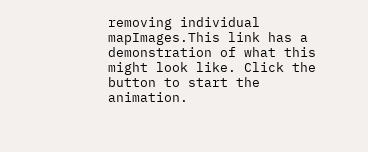removing individual mapImages.This link has a demonstration of what this might look like. Click the button to start the animation.